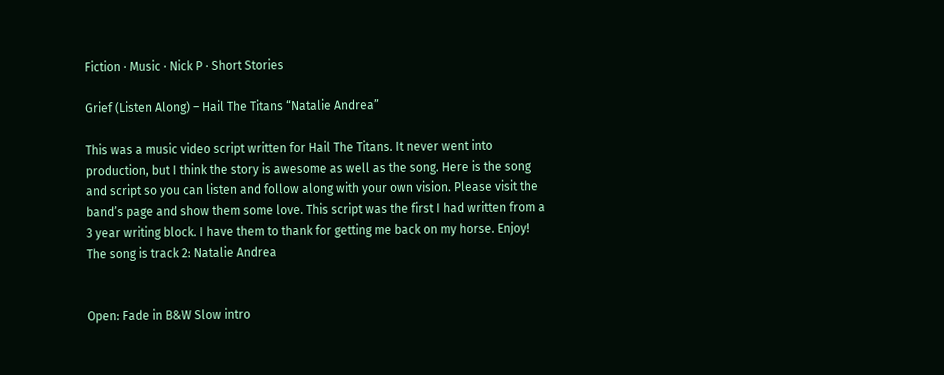Fiction · Music · Nick P · Short Stories

Grief (Listen Along) – Hail The Titans “Natalie Andrea”

This was a music video script written for Hail The Titans. It never went into production, but I think the story is awesome as well as the song. Here is the song and script so you can listen and follow along with your own vision. Please visit the band’s page and show them some love. This script was the first I had written from a 3 year writing block. I have them to thank for getting me back on my horse. Enjoy! The song is track 2: Natalie Andrea


Open: Fade in B&W Slow intro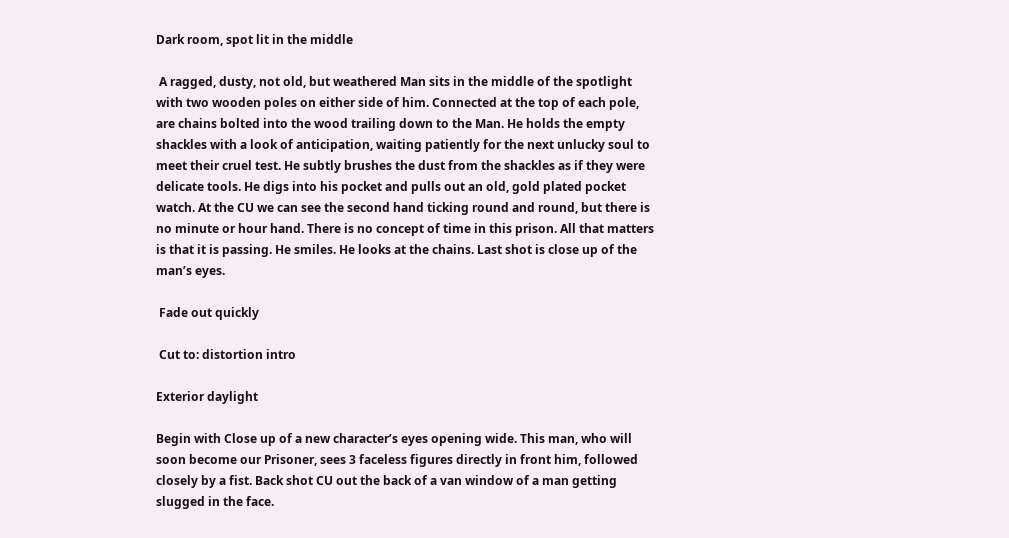Dark room, spot lit in the middle

 A ragged, dusty, not old, but weathered Man sits in the middle of the spotlight with two wooden poles on either side of him. Connected at the top of each pole, are chains bolted into the wood trailing down to the Man. He holds the empty shackles with a look of anticipation, waiting patiently for the next unlucky soul to meet their cruel test. He subtly brushes the dust from the shackles as if they were delicate tools. He digs into his pocket and pulls out an old, gold plated pocket watch. At the CU we can see the second hand ticking round and round, but there is no minute or hour hand. There is no concept of time in this prison. All that matters is that it is passing. He smiles. He looks at the chains. Last shot is close up of the man’s eyes.

 Fade out quickly

 Cut to: distortion intro

Exterior daylight

Begin with Close up of a new character’s eyes opening wide. This man, who will soon become our Prisoner, sees 3 faceless figures directly in front him, followed closely by a fist. Back shot CU out the back of a van window of a man getting slugged in the face.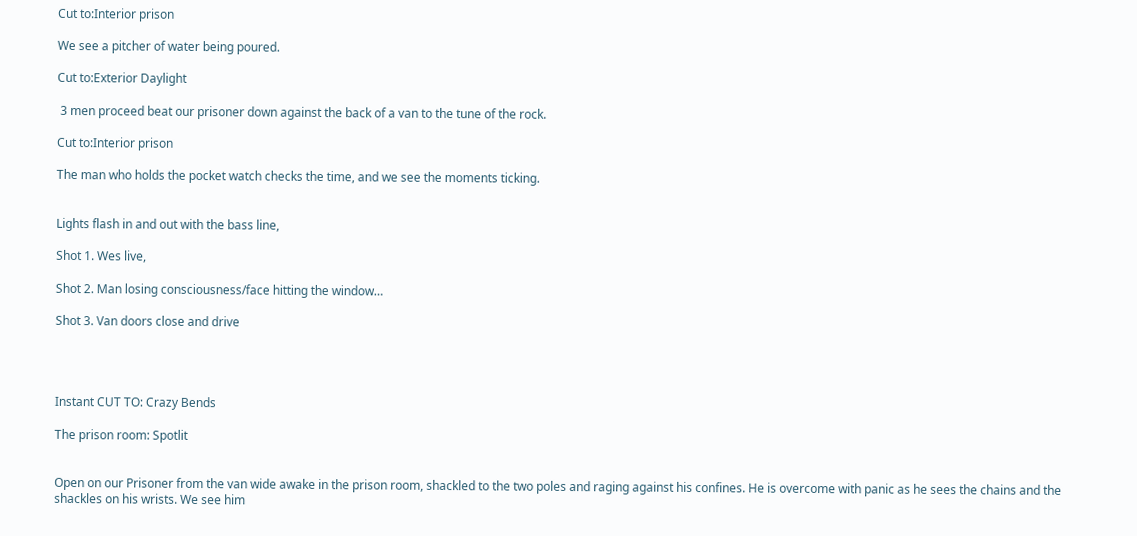Cut to:Interior prison

We see a pitcher of water being poured.

Cut to:Exterior Daylight

 3 men proceed beat our prisoner down against the back of a van to the tune of the rock.

Cut to:Interior prison

The man who holds the pocket watch checks the time, and we see the moments ticking.


Lights flash in and out with the bass line,

Shot 1. Wes live,

Shot 2. Man losing consciousness/face hitting the window…

Shot 3. Van doors close and drive




Instant CUT TO: Crazy Bends

The prison room: Spotlit


Open on our Prisoner from the van wide awake in the prison room, shackled to the two poles and raging against his confines. He is overcome with panic as he sees the chains and the shackles on his wrists. We see him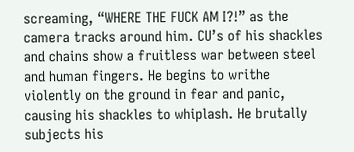screaming, “WHERE THE FUCK AM I?!” as the camera tracks around him. CU’s of his shackles and chains show a fruitless war between steel and human fingers. He begins to writhe violently on the ground in fear and panic, causing his shackles to whiplash. He brutally subjects his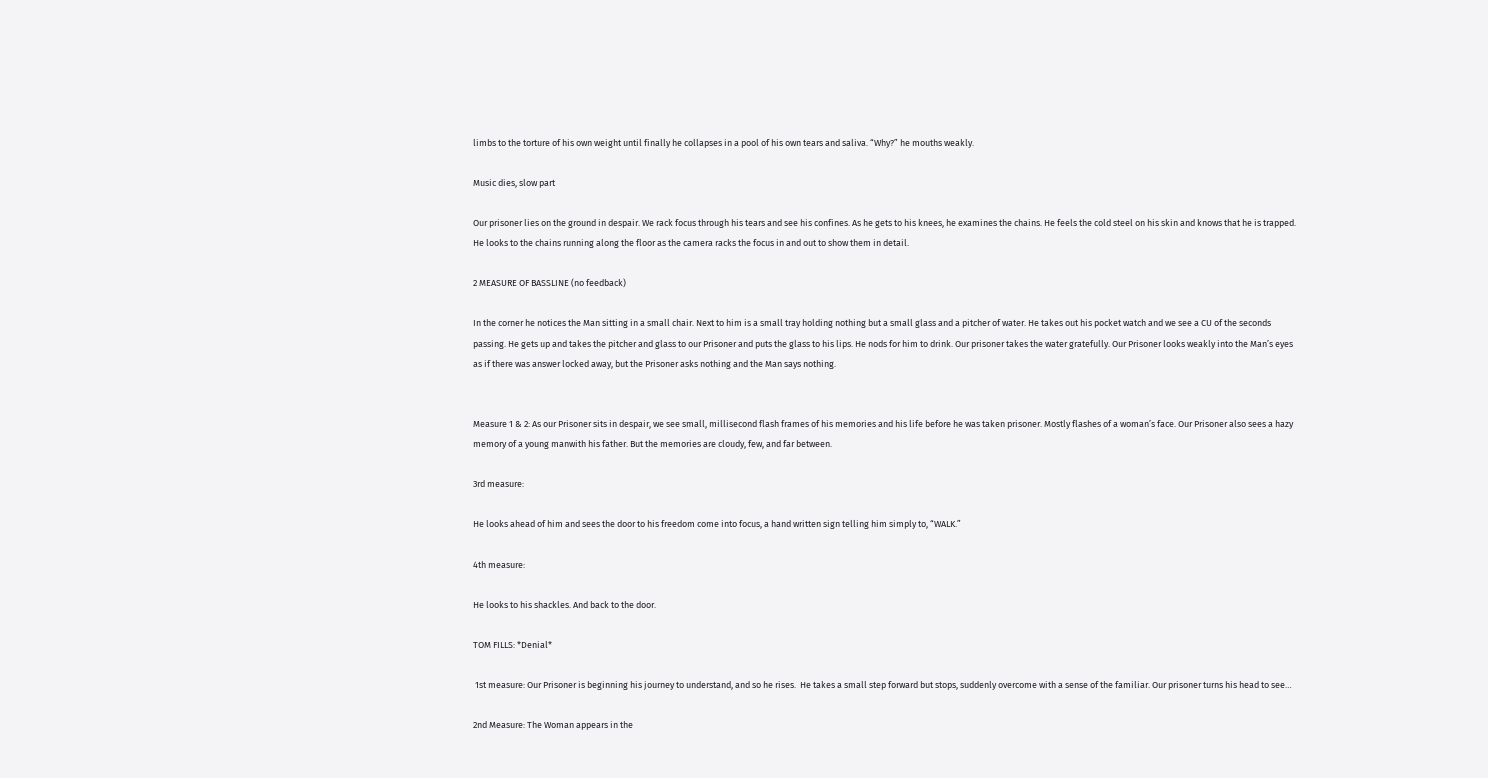limbs to the torture of his own weight until finally he collapses in a pool of his own tears and saliva. “Why?” he mouths weakly.

Music dies, slow part

Our prisoner lies on the ground in despair. We rack focus through his tears and see his confines. As he gets to his knees, he examines the chains. He feels the cold steel on his skin and knows that he is trapped. He looks to the chains running along the floor as the camera racks the focus in and out to show them in detail.

2 MEASURE OF BASSLINE (no feedback)

In the corner he notices the Man sitting in a small chair. Next to him is a small tray holding nothing but a small glass and a pitcher of water. He takes out his pocket watch and we see a CU of the seconds passing. He gets up and takes the pitcher and glass to our Prisoner and puts the glass to his lips. He nods for him to drink. Our prisoner takes the water gratefully. Our Prisoner looks weakly into the Man’s eyes as if there was answer locked away, but the Prisoner asks nothing and the Man says nothing.


Measure 1 & 2: As our Prisoner sits in despair, we see small, millisecond flash frames of his memories and his life before he was taken prisoner. Mostly flashes of a woman’s face. Our Prisoner also sees a hazy memory of a young manwith his father. But the memories are cloudy, few, and far between.

3rd measure:

He looks ahead of him and sees the door to his freedom come into focus, a hand written sign telling him simply to, “WALK.”

4th measure:

He looks to his shackles. And back to the door.

TOM FILLS: *Denial*

 1st measure: Our Prisoner is beginning his journey to understand, and so he rises.  He takes a small step forward but stops, suddenly overcome with a sense of the familiar. Our prisoner turns his head to see…

2nd Measure: The Woman appears in the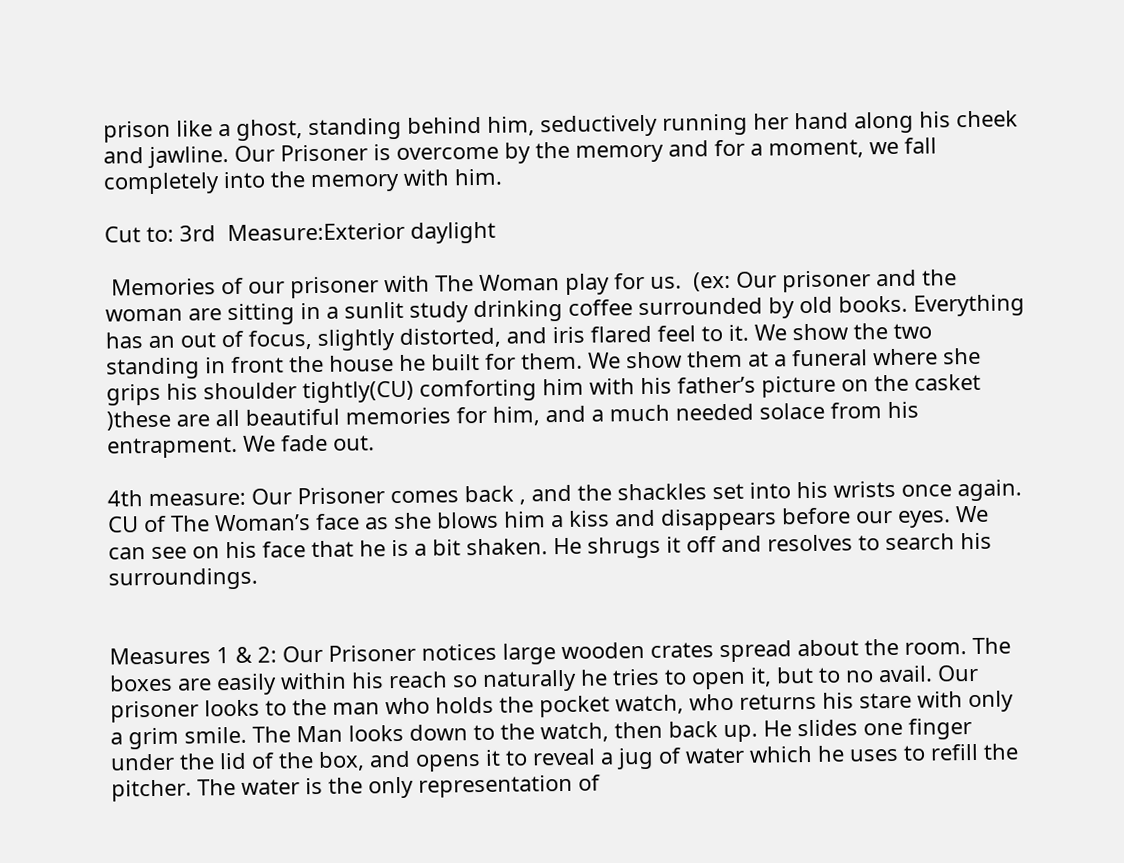prison like a ghost, standing behind him, seductively running her hand along his cheek and jawline. Our Prisoner is overcome by the memory and for a moment, we fall completely into the memory with him.

Cut to: 3rd  Measure:Exterior daylight

 Memories of our prisoner with The Woman play for us.  (ex: Our prisoner and the woman are sitting in a sunlit study drinking coffee surrounded by old books. Everything has an out of focus, slightly distorted, and iris flared feel to it. We show the two standing in front the house he built for them. We show them at a funeral where she grips his shoulder tightly(CU) comforting him with his father’s picture on the casket )these are all beautiful memories for him, and a much needed solace from his entrapment. We fade out.

4th measure: Our Prisoner comes back , and the shackles set into his wrists once again. CU of The Woman’s face as she blows him a kiss and disappears before our eyes. We can see on his face that he is a bit shaken. He shrugs it off and resolves to search his surroundings.


Measures 1 & 2: Our Prisoner notices large wooden crates spread about the room. The boxes are easily within his reach so naturally he tries to open it, but to no avail. Our prisoner looks to the man who holds the pocket watch, who returns his stare with only a grim smile. The Man looks down to the watch, then back up. He slides one finger under the lid of the box, and opens it to reveal a jug of water which he uses to refill the pitcher. The water is the only representation of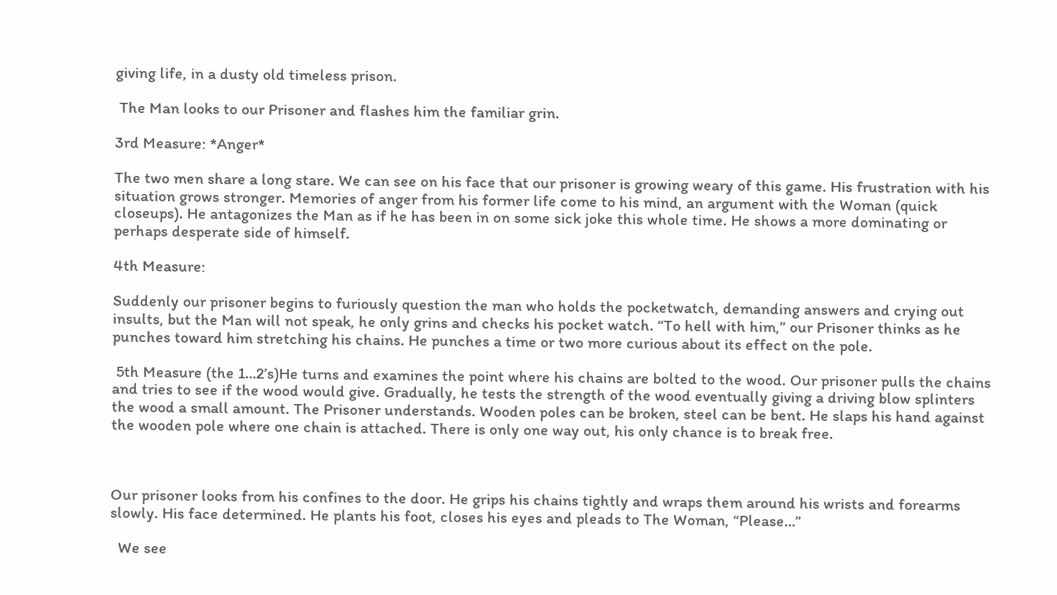giving life, in a dusty old timeless prison.

 The Man looks to our Prisoner and flashes him the familiar grin.

3rd Measure: *Anger*

The two men share a long stare. We can see on his face that our prisoner is growing weary of this game. His frustration with his situation grows stronger. Memories of anger from his former life come to his mind, an argument with the Woman (quick closeups). He antagonizes the Man as if he has been in on some sick joke this whole time. He shows a more dominating or perhaps desperate side of himself.

4th Measure:

Suddenly our prisoner begins to furiously question the man who holds the pocketwatch, demanding answers and crying out insults, but the Man will not speak, he only grins and checks his pocket watch. “To hell with him,” our Prisoner thinks as he punches toward him stretching his chains. He punches a time or two more curious about its effect on the pole.

 5th Measure (the 1…2’s)He turns and examines the point where his chains are bolted to the wood. Our prisoner pulls the chains and tries to see if the wood would give. Gradually, he tests the strength of the wood eventually giving a driving blow splinters the wood a small amount. The Prisoner understands. Wooden poles can be broken, steel can be bent. He slaps his hand against the wooden pole where one chain is attached. There is only one way out, his only chance is to break free.



Our prisoner looks from his confines to the door. He grips his chains tightly and wraps them around his wrists and forearms slowly. His face determined. He plants his foot, closes his eyes and pleads to The Woman, “Please…”

  We see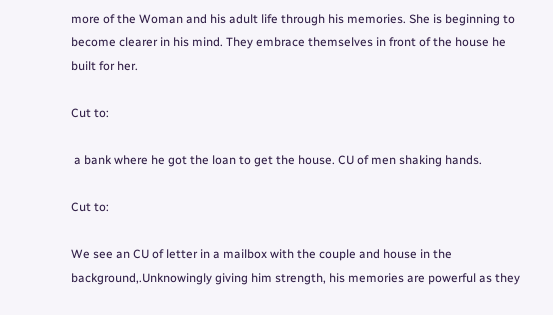more of the Woman and his adult life through his memories. She is beginning to become clearer in his mind. They embrace themselves in front of the house he built for her.

Cut to:

 a bank where he got the loan to get the house. CU of men shaking hands.

Cut to:

We see an CU of letter in a mailbox with the couple and house in the background,.Unknowingly giving him strength, his memories are powerful as they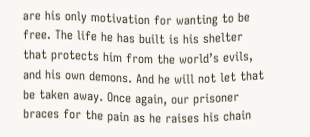are his only motivation for wanting to be free. The life he has built is his shelter that protects him from the world’s evils, and his own demons. And he will not let that be taken away. Once again, our prisoner braces for the pain as he raises his chain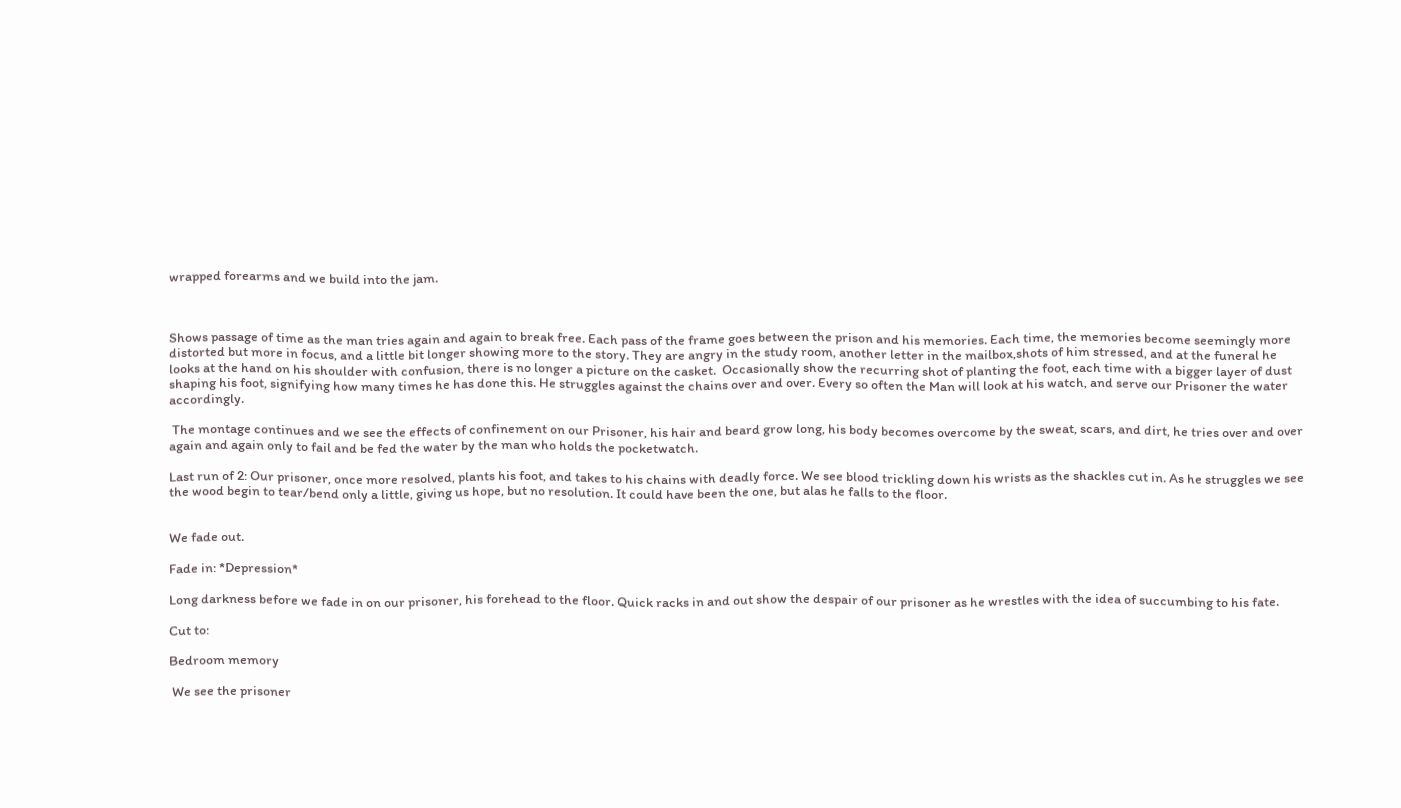wrapped forearms and we build into the jam.



Shows passage of time as the man tries again and again to break free. Each pass of the frame goes between the prison and his memories. Each time, the memories become seemingly more distorted but more in focus, and a little bit longer showing more to the story. They are angry in the study room, another letter in the mailbox,shots of him stressed, and at the funeral he looks at the hand on his shoulder with confusion, there is no longer a picture on the casket.  Occasionally show the recurring shot of planting the foot, each time with a bigger layer of dust shaping his foot, signifying how many times he has done this. He struggles against the chains over and over. Every so often the Man will look at his watch, and serve our Prisoner the water accordingly.

 The montage continues and we see the effects of confinement on our Prisoner, his hair and beard grow long, his body becomes overcome by the sweat, scars, and dirt, he tries over and over again and again only to fail and be fed the water by the man who holds the pocketwatch.

Last run of 2: Our prisoner, once more resolved, plants his foot, and takes to his chains with deadly force. We see blood trickling down his wrists as the shackles cut in. As he struggles we see the wood begin to tear/bend only a little, giving us hope, but no resolution. It could have been the one, but alas he falls to the floor.


We fade out.

Fade in: *Depression*

Long darkness before we fade in on our prisoner, his forehead to the floor. Quick racks in and out show the despair of our prisoner as he wrestles with the idea of succumbing to his fate.

Cut to:

Bedroom memory

 We see the prisoner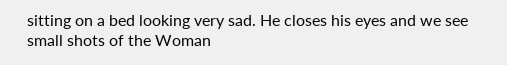sitting on a bed looking very sad. He closes his eyes and we see small shots of the Woman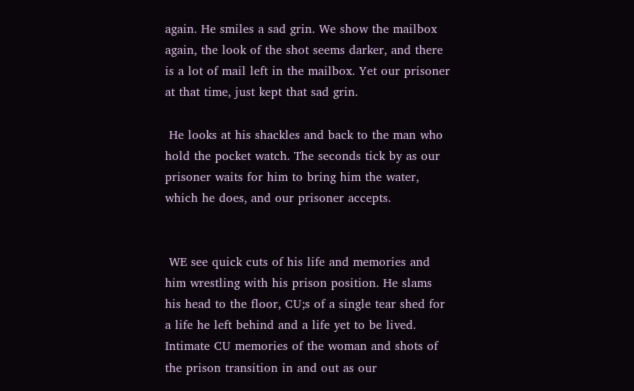again. He smiles a sad grin. We show the mailbox again, the look of the shot seems darker, and there is a lot of mail left in the mailbox. Yet our prisoner at that time, just kept that sad grin.

 He looks at his shackles and back to the man who hold the pocket watch. The seconds tick by as our prisoner waits for him to bring him the water, which he does, and our prisoner accepts.


 WE see quick cuts of his life and memories and him wrestling with his prison position. He slams his head to the floor, CU;s of a single tear shed for a life he left behind and a life yet to be lived. Intimate CU memories of the woman and shots of the prison transition in and out as our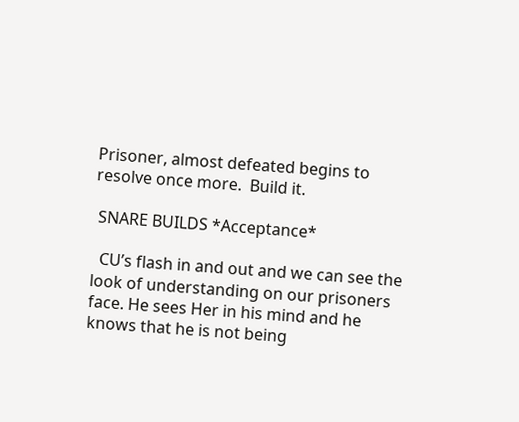Prisoner, almost defeated begins to resolve once more.  Build it.

 SNARE BUILDS *Acceptance*

  CU’s flash in and out and we can see the look of understanding on our prisoners face. He sees Her in his mind and he knows that he is not being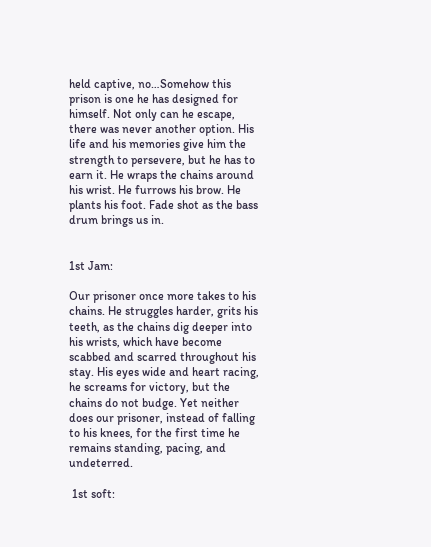held captive, no…Somehow this prison is one he has designed for himself. Not only can he escape, there was never another option. His life and his memories give him the strength to persevere, but he has to earn it. He wraps the chains around his wrist. He furrows his brow. He plants his foot. Fade shot as the bass drum brings us in.


1st Jam:

Our prisoner once more takes to his chains. He struggles harder, grits his teeth, as the chains dig deeper into his wrists, which have become scabbed and scarred throughout his stay. His eyes wide and heart racing, he screams for victory, but the chains do not budge. Yet neither does our prisoner, instead of falling to his knees, for the first time he remains standing, pacing, and undeterred.

 1st soft: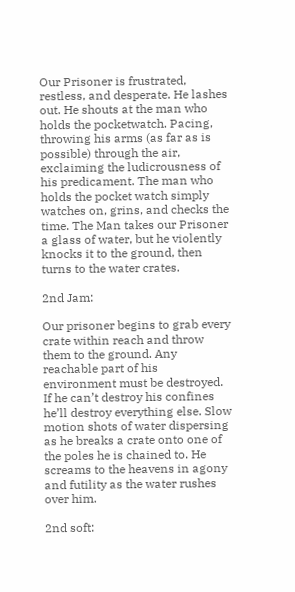Our Prisoner is frustrated, restless, and desperate. He lashes out. He shouts at the man who holds the pocketwatch. Pacing, throwing his arms (as far as is possible) through the air, exclaiming the ludicrousness of his predicament. The man who holds the pocket watch simply watches on, grins, and checks the time. The Man takes our Prisoner a glass of water, but he violently knocks it to the ground, then turns to the water crates.

2nd Jam:

Our prisoner begins to grab every crate within reach and throw them to the ground. Any reachable part of his environment must be destroyed. If he can’t destroy his confines he’ll destroy everything else. Slow motion shots of water dispersing as he breaks a crate onto one of the poles he is chained to. He screams to the heavens in agony and futility as the water rushes over him.

2nd soft: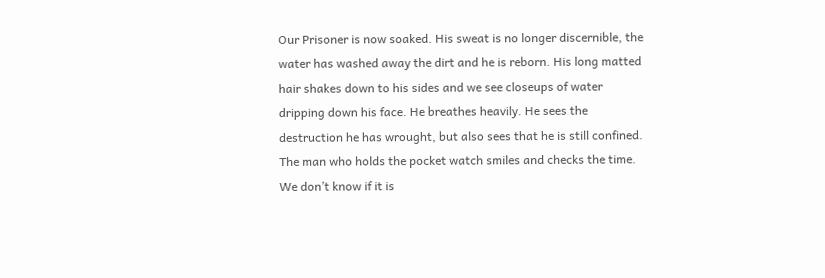Our Prisoner is now soaked. His sweat is no longer discernible, the water has washed away the dirt and he is reborn. His long matted hair shakes down to his sides and we see closeups of water dripping down his face. He breathes heavily. He sees the destruction he has wrought, but also sees that he is still confined. The man who holds the pocket watch smiles and checks the time. We don’t know if it is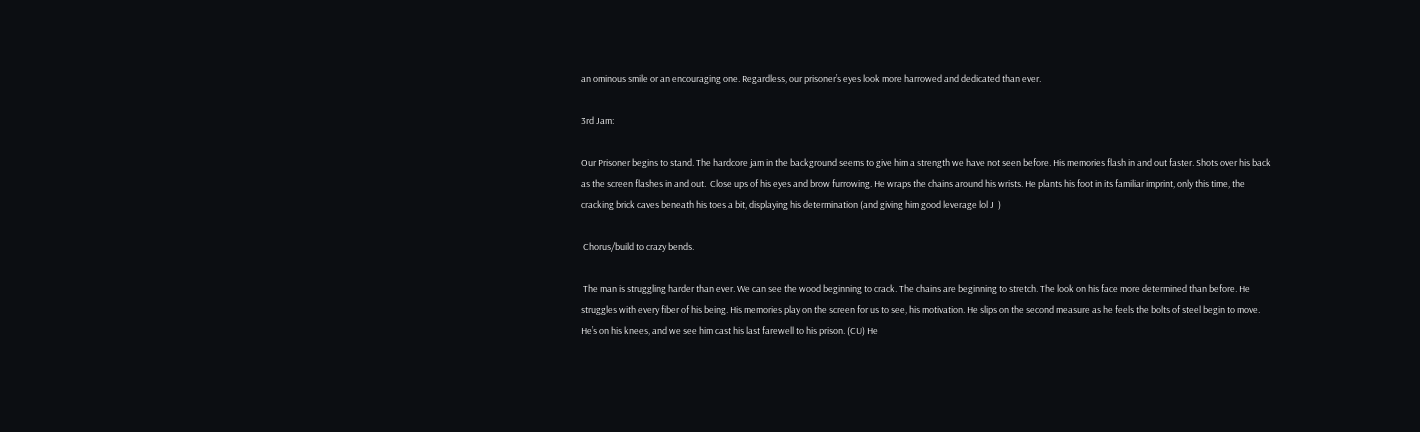an ominous smile or an encouraging one. Regardless, our prisoner’s eyes look more harrowed and dedicated than ever.

3rd Jam:

Our Prisoner begins to stand. The hardcore jam in the background seems to give him a strength we have not seen before. His memories flash in and out faster. Shots over his back as the screen flashes in and out.  Close ups of his eyes and brow furrowing. He wraps the chains around his wrists. He plants his foot in its familiar imprint, only this time, the cracking brick caves beneath his toes a bit, displaying his determination (and giving him good leverage lol J  )

 Chorus/build to crazy bends.

 The man is struggling harder than ever. We can see the wood beginning to crack. The chains are beginning to stretch. The look on his face more determined than before. He struggles with every fiber of his being. His memories play on the screen for us to see, his motivation. He slips on the second measure as he feels the bolts of steel begin to move.  He’s on his knees, and we see him cast his last farewell to his prison. (CU) He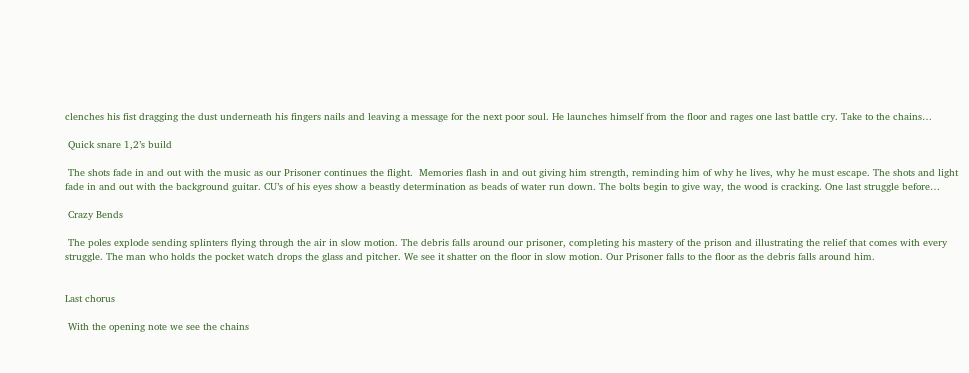clenches his fist dragging the dust underneath his fingers nails and leaving a message for the next poor soul. He launches himself from the floor and rages one last battle cry. Take to the chains…

 Quick snare 1,2’s build

 The shots fade in and out with the music as our Prisoner continues the flight.  Memories flash in and out giving him strength, reminding him of why he lives, why he must escape. The shots and light fade in and out with the background guitar. CU’s of his eyes show a beastly determination as beads of water run down. The bolts begin to give way, the wood is cracking. One last struggle before…

 Crazy Bends

 The poles explode sending splinters flying through the air in slow motion. The debris falls around our prisoner, completing his mastery of the prison and illustrating the relief that comes with every struggle. The man who holds the pocket watch drops the glass and pitcher. We see it shatter on the floor in slow motion. Our Prisoner falls to the floor as the debris falls around him.


Last chorus

 With the opening note we see the chains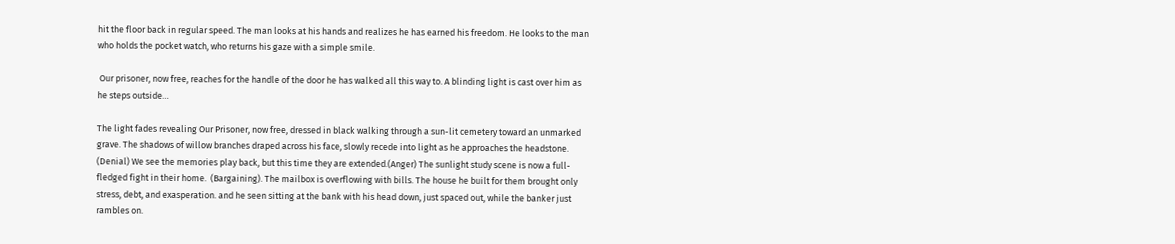hit the floor back in regular speed. The man looks at his hands and realizes he has earned his freedom. He looks to the man who holds the pocket watch, who returns his gaze with a simple smile.

 Our prisoner, now free, reaches for the handle of the door he has walked all this way to. A blinding light is cast over him as he steps outside…

The light fades revealing Our Prisoner, now free, dressed in black walking through a sun-lit cemetery toward an unmarked grave. The shadows of willow branches draped across his face, slowly recede into light as he approaches the headstone. (Denial) We see the memories play back, but this time they are extended.(Anger) The sunlight study scene is now a full-fledged fight in their home.  (Bargaining). The mailbox is overflowing with bills. The house he built for them brought only stress, debt, and exasperation. and he seen sitting at the bank with his head down, just spaced out, while the banker just rambles on.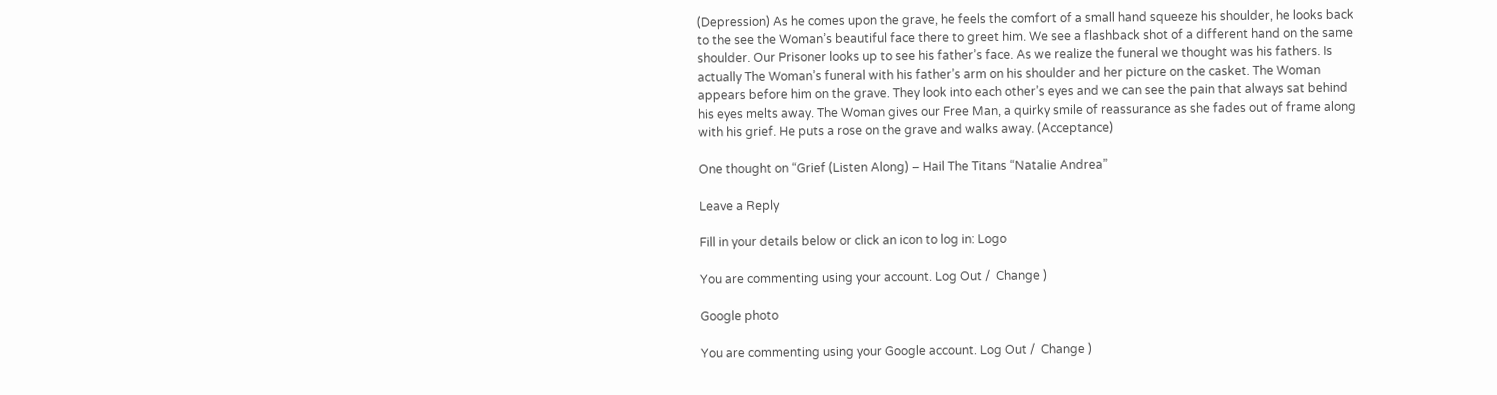(Depression) As he comes upon the grave, he feels the comfort of a small hand squeeze his shoulder, he looks back to the see the Woman’s beautiful face there to greet him. We see a flashback shot of a different hand on the same shoulder. Our Prisoner looks up to see his father’s face. As we realize the funeral we thought was his fathers. Is actually The Woman’s funeral with his father’s arm on his shoulder and her picture on the casket. The Woman appears before him on the grave. They look into each other’s eyes and we can see the pain that always sat behind his eyes melts away. The Woman gives our Free Man, a quirky smile of reassurance as she fades out of frame along with his grief. He puts a rose on the grave and walks away. (Acceptance)

One thought on “Grief (Listen Along) – Hail The Titans “Natalie Andrea”

Leave a Reply

Fill in your details below or click an icon to log in: Logo

You are commenting using your account. Log Out /  Change )

Google photo

You are commenting using your Google account. Log Out /  Change )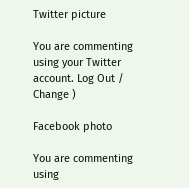Twitter picture

You are commenting using your Twitter account. Log Out /  Change )

Facebook photo

You are commenting using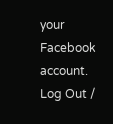your Facebook account. Log Out /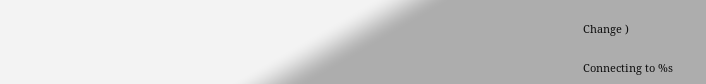Change )

Connecting to %s